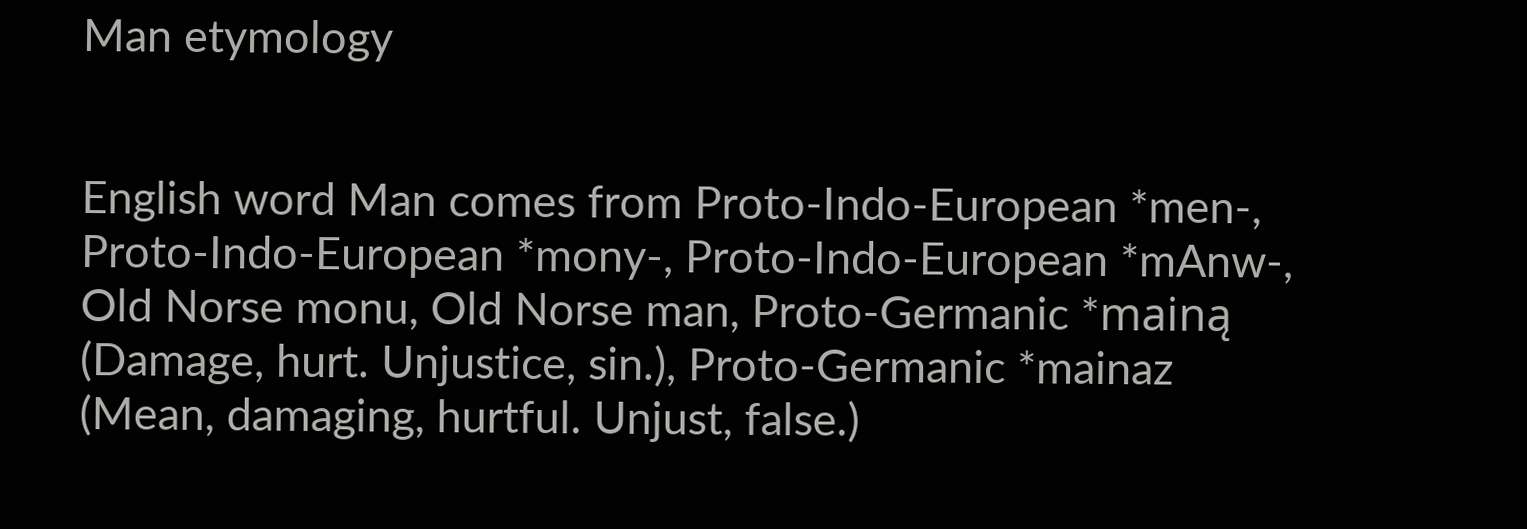Man etymology


English word Man comes from Proto-Indo-European *men-, Proto-Indo-European *mony-, Proto-Indo-European *mAnw-, Old Norse monu, Old Norse man, Proto-Germanic *mainą (Damage, hurt. Unjustice, sin.), Proto-Germanic *mainaz (Mean, damaging, hurtful. Unjust, false.)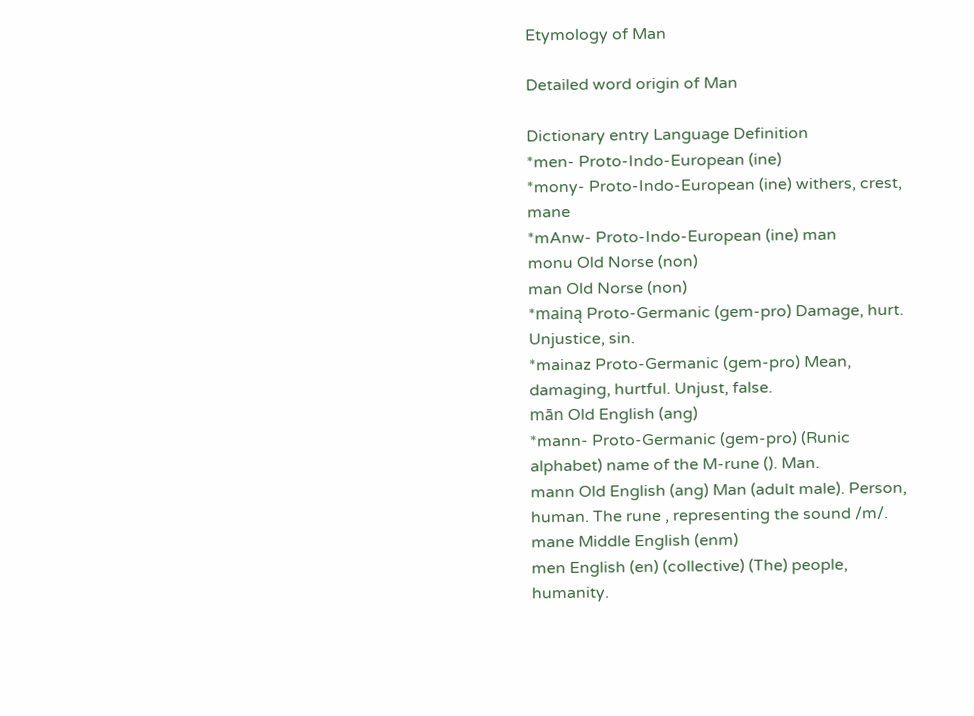Etymology of Man

Detailed word origin of Man

Dictionary entry Language Definition
*men- Proto-Indo-European (ine)
*mony- Proto-Indo-European (ine) withers, crest, mane
*mAnw- Proto-Indo-European (ine) man
monu Old Norse (non)
man Old Norse (non)
*mainą Proto-Germanic (gem-pro) Damage, hurt. Unjustice, sin.
*mainaz Proto-Germanic (gem-pro) Mean, damaging, hurtful. Unjust, false.
mān Old English (ang)
*mann- Proto-Germanic (gem-pro) (Runic alphabet) name of the M-rune (). Man.
mann Old English (ang) Man (adult male). Person, human. The rune , representing the sound /m/.
mane Middle English (enm)
men English (en) (collective) (The) people, humanity.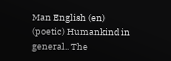Man English (en) (poetic) Humankind in general.. The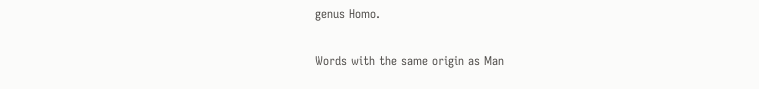genus Homo.

Words with the same origin as Man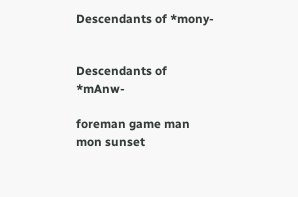Descendants of *mony-


Descendants of *mAnw-

foreman game man mon sunset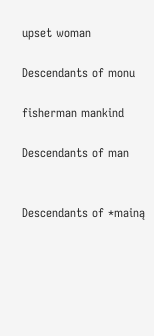upset woman

Descendants of monu

fisherman mankind

Descendants of man


Descendants of *mainą